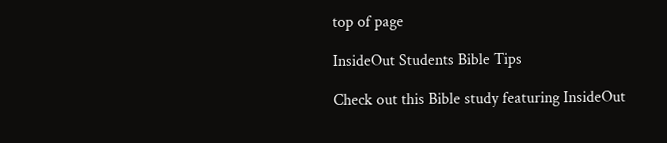top of page

InsideOut Students Bible Tips

Check out this Bible study featuring InsideOut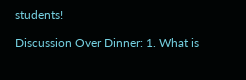students!

Discussion Over Dinner: 1. What is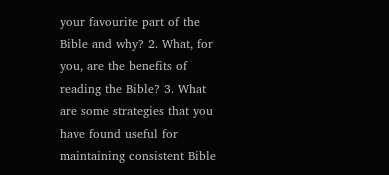your favourite part of the Bible and why? 2. What, for you, are the benefits of reading the Bible? 3. What are some strategies that you have found useful for maintaining consistent Bible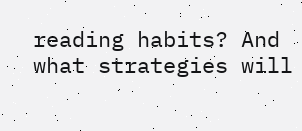reading habits? And what strategies will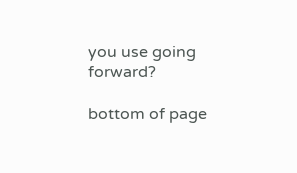you use going forward?

bottom of page